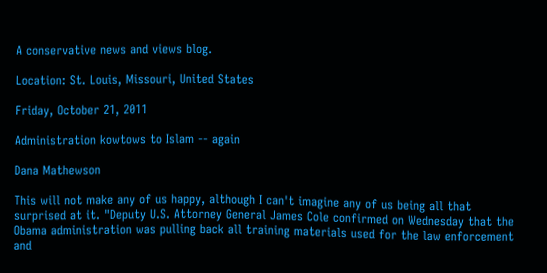A conservative news and views blog.

Location: St. Louis, Missouri, United States

Friday, October 21, 2011

Administration kowtows to Islam -- again

Dana Mathewson

This will not make any of us happy, although I can't imagine any of us being all that surprised at it. "Deputy U.S. Attorney General James Cole confirmed on Wednesday that the Obama administration was pulling back all training materials used for the law enforcement and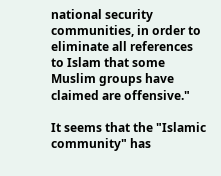national security communities, in order to eliminate all references to Islam that some Muslim groups have claimed are offensive."

It seems that the "Islamic community" has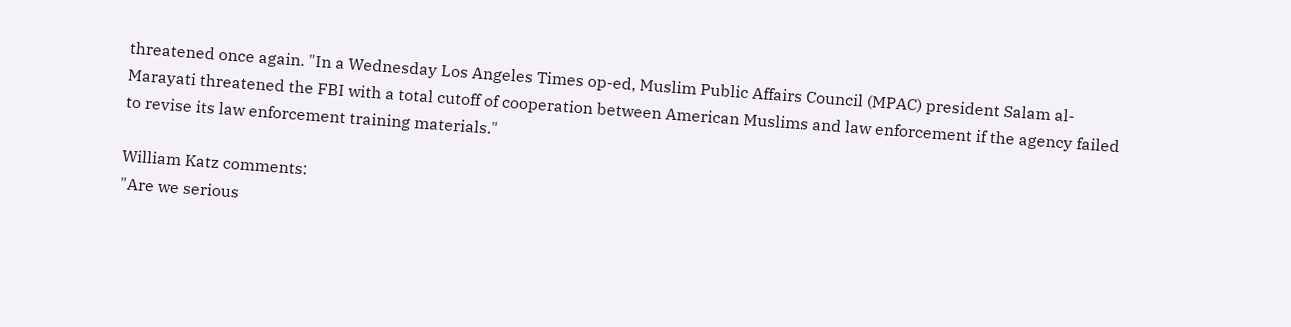threatened once again. "In a Wednesday Los Angeles Times op-ed, Muslim Public Affairs Council (MPAC) president Salam al-Marayati threatened the FBI with a total cutoff of cooperation between American Muslims and law enforcement if the agency failed to revise its law enforcement training materials."

William Katz comments:
"Are we serious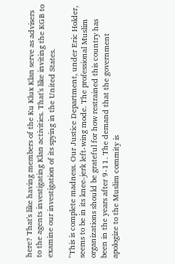here? That's like having members of the Ku Klux Klan serve as advisers to the agents investigating Klan activities. That's like inviting the KGB to examine our investigation of its spying in the United States.

"This is complete madness. Our Justice Department, under Eric Holder, seems to be in its knee-jerk left-wing mode. The professional Muslim organizations should be grateful for how restrained this country has been in the years after 9-11. The demand that the government apologize to the Muslim commity is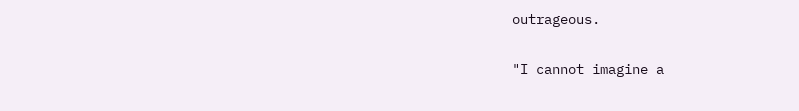outrageous.

"I cannot imagine a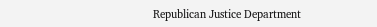Republican Justice Department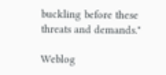buckling before these threats and demands."

Weblog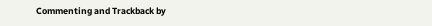Commenting and Trackback by